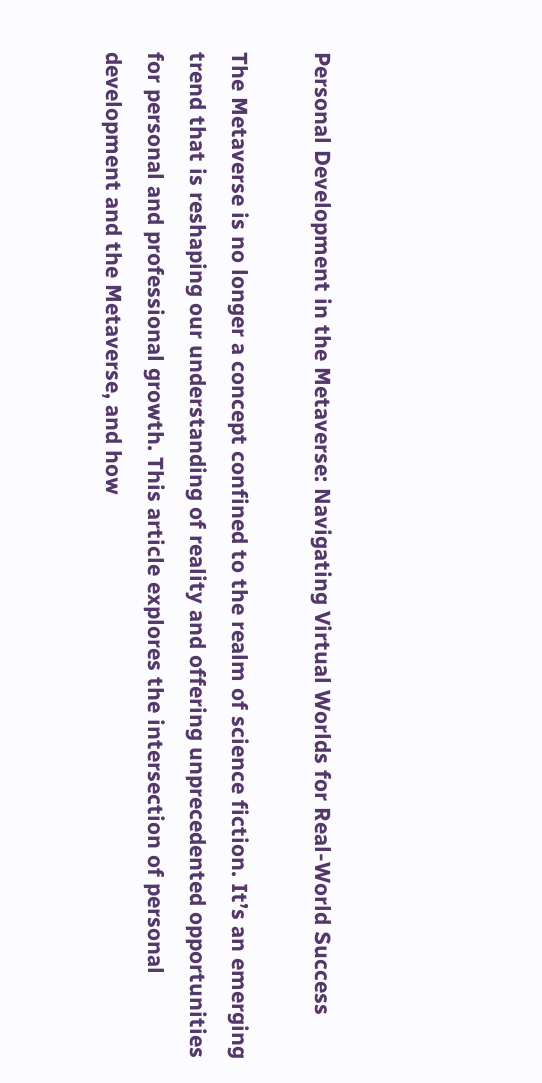Personal Development in the Metaverse: Navigating Virtual Worlds for Real-World Success

The Metaverse is no longer a concept confined to the realm of science fiction. It’s an emerging trend that is reshaping our understanding of reality and offering unprecedented opportunities for personal and professional growth. This article explores the intersection of personal development and the Metaverse, and how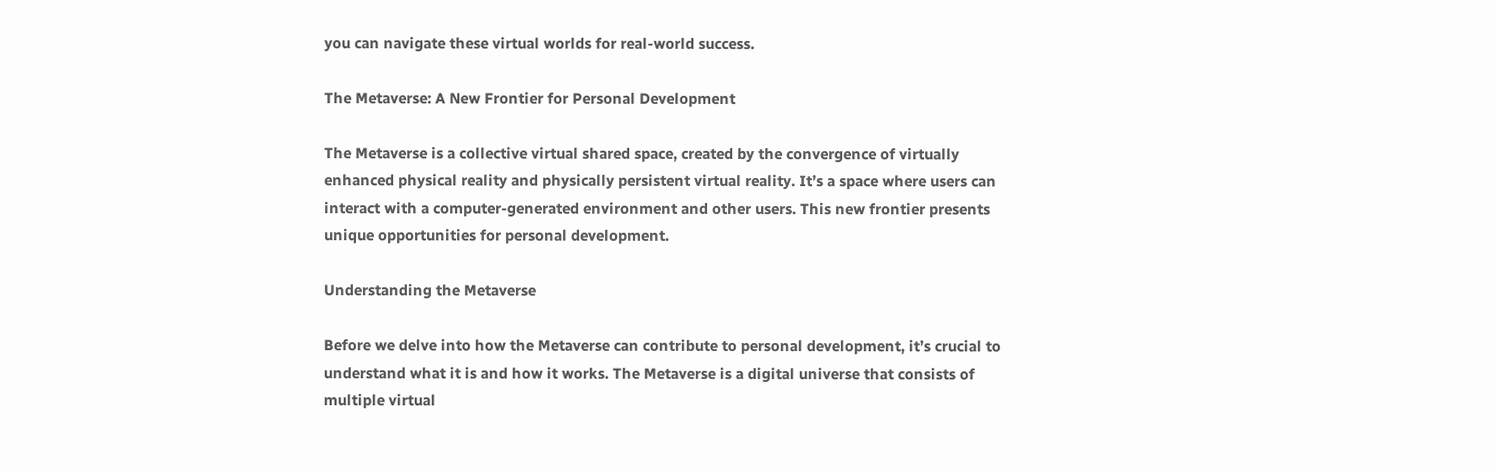you can navigate these virtual worlds for real-world success.

The Metaverse: A New Frontier for Personal Development

The Metaverse is a collective virtual shared space, created by the convergence of virtually enhanced physical reality and physically persistent virtual reality. It’s a space where users can interact with a computer-generated environment and other users. This new frontier presents unique opportunities for personal development.

Understanding the Metaverse

Before we delve into how the Metaverse can contribute to personal development, it’s crucial to understand what it is and how it works. The Metaverse is a digital universe that consists of multiple virtual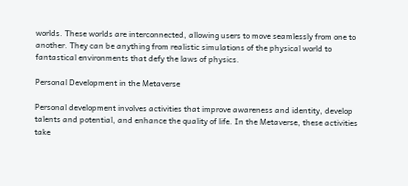worlds. These worlds are interconnected, allowing users to move seamlessly from one to another. They can be anything from realistic simulations of the physical world to fantastical environments that defy the laws of physics.

Personal Development in the Metaverse

Personal development involves activities that improve awareness and identity, develop talents and potential, and enhance the quality of life. In the Metaverse, these activities take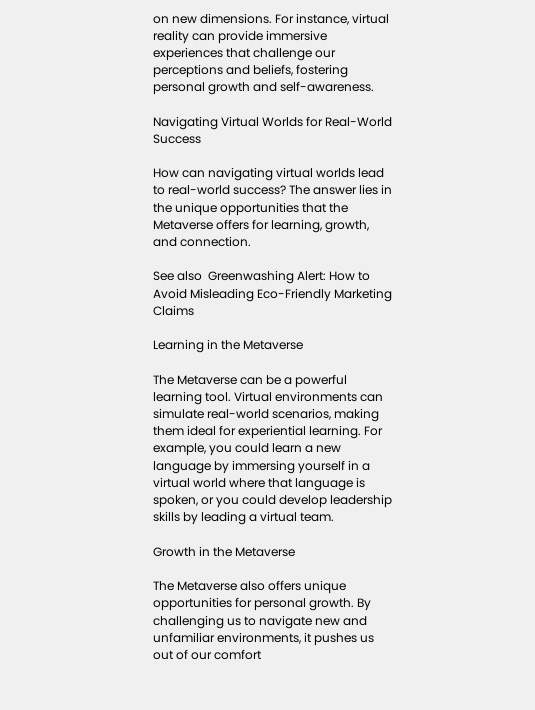on new dimensions. For instance, virtual reality can provide immersive experiences that challenge our perceptions and beliefs, fostering personal growth and self-awareness.

Navigating Virtual Worlds for Real-World Success

How can navigating virtual worlds lead to real-world success? The answer lies in the unique opportunities that the Metaverse offers for learning, growth, and connection.

See also  Greenwashing Alert: How to Avoid Misleading Eco-Friendly Marketing Claims

Learning in the Metaverse

The Metaverse can be a powerful learning tool. Virtual environments can simulate real-world scenarios, making them ideal for experiential learning. For example, you could learn a new language by immersing yourself in a virtual world where that language is spoken, or you could develop leadership skills by leading a virtual team.

Growth in the Metaverse

The Metaverse also offers unique opportunities for personal growth. By challenging us to navigate new and unfamiliar environments, it pushes us out of our comfort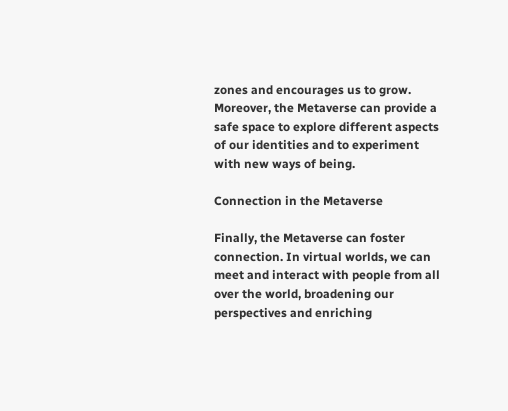zones and encourages us to grow. Moreover, the Metaverse can provide a safe space to explore different aspects of our identities and to experiment with new ways of being.

Connection in the Metaverse

Finally, the Metaverse can foster connection. In virtual worlds, we can meet and interact with people from all over the world, broadening our perspectives and enriching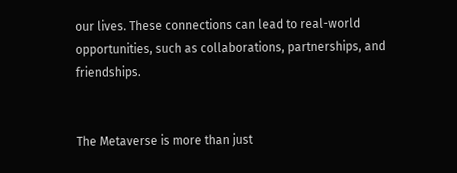our lives. These connections can lead to real-world opportunities, such as collaborations, partnerships, and friendships.


The Metaverse is more than just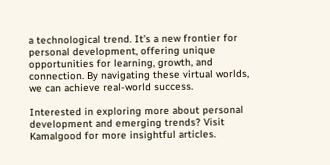a technological trend. It’s a new frontier for personal development, offering unique opportunities for learning, growth, and connection. By navigating these virtual worlds, we can achieve real-world success.

Interested in exploring more about personal development and emerging trends? Visit Kamalgood for more insightful articles.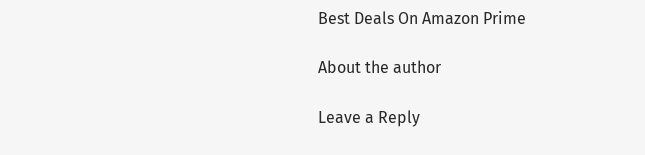Best Deals On Amazon Prime

About the author

Leave a Reply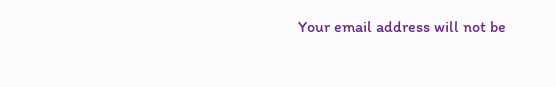Your email address will not be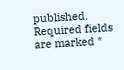published. Required fields are marked *